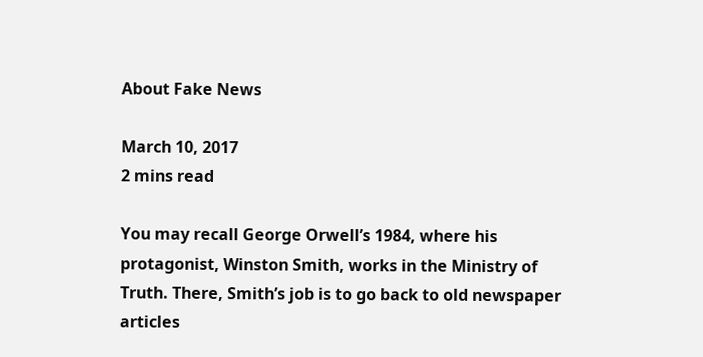About Fake News

March 10, 2017
2 mins read

You may recall George Orwell’s 1984, where his protagonist, Winston Smith, works in the Ministry of Truth. There, Smith’s job is to go back to old newspaper articles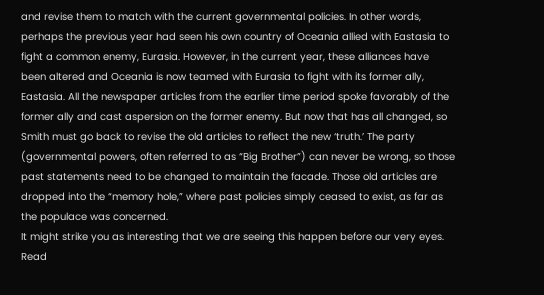and revise them to match with the current governmental policies. In other words, perhaps the previous year had seen his own country of Oceania allied with Eastasia to fight a common enemy, Eurasia. However, in the current year, these alliances have been altered and Oceania is now teamed with Eurasia to fight with its former ally, Eastasia. All the newspaper articles from the earlier time period spoke favorably of the former ally and cast aspersion on the former enemy. But now that has all changed, so Smith must go back to revise the old articles to reflect the new ‘truth.’ The party (governmental powers, often referred to as “Big Brother”) can never be wrong, so those past statements need to be changed to maintain the facade. Those old articles are dropped into the “memory hole,” where past policies simply ceased to exist, as far as the populace was concerned.
It might strike you as interesting that we are seeing this happen before our very eyes. Read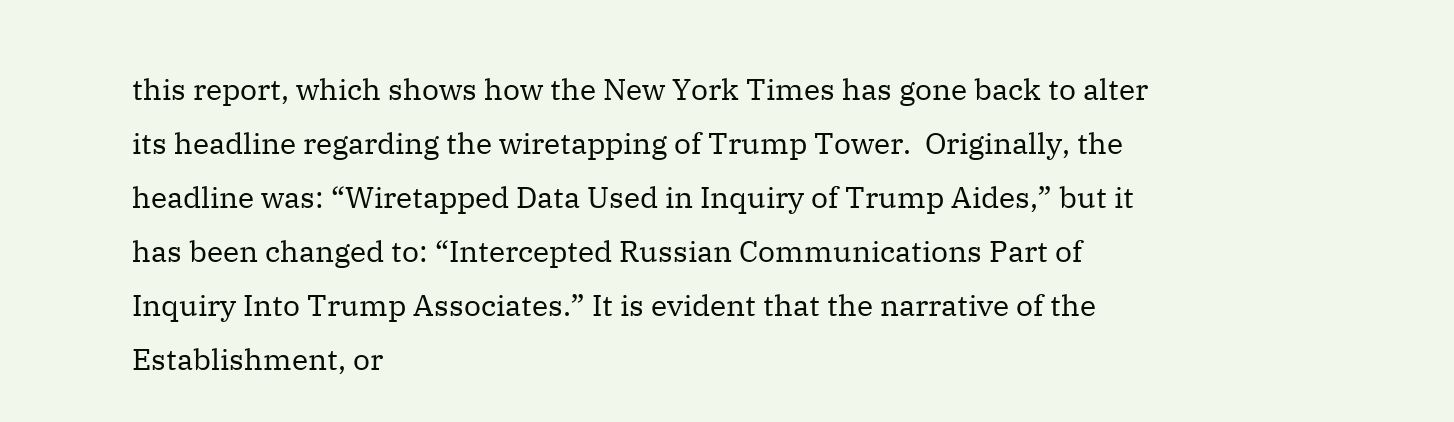this report, which shows how the New York Times has gone back to alter its headline regarding the wiretapping of Trump Tower.  Originally, the headline was: “Wiretapped Data Used in Inquiry of Trump Aides,” but it has been changed to: “Intercepted Russian Communications Part of Inquiry Into Trump Associates.” It is evident that the narrative of the Establishment, or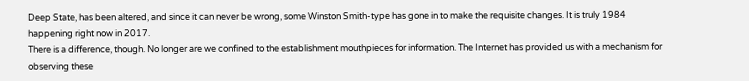Deep State, has been altered, and since it can never be wrong, some Winston Smith-type has gone in to make the requisite changes. It is truly 1984 happening right now in 2017.
There is a difference, though. No longer are we confined to the establishment mouthpieces for information. The Internet has provided us with a mechanism for observing these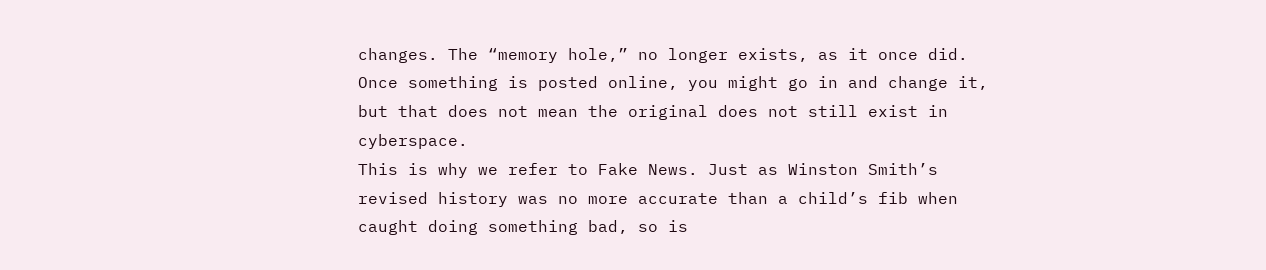changes. The “memory hole,” no longer exists, as it once did. Once something is posted online, you might go in and change it, but that does not mean the original does not still exist in cyberspace.
This is why we refer to Fake News. Just as Winston Smith’s revised history was no more accurate than a child’s fib when caught doing something bad, so is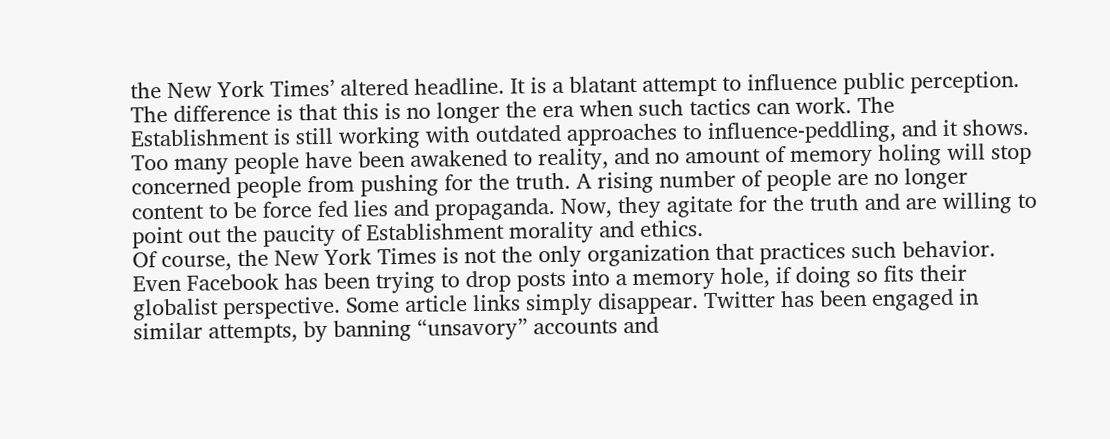the New York Times’ altered headline. It is a blatant attempt to influence public perception. The difference is that this is no longer the era when such tactics can work. The Establishment is still working with outdated approaches to influence-peddling, and it shows. Too many people have been awakened to reality, and no amount of memory holing will stop concerned people from pushing for the truth. A rising number of people are no longer content to be force fed lies and propaganda. Now, they agitate for the truth and are willing to point out the paucity of Establishment morality and ethics.
Of course, the New York Times is not the only organization that practices such behavior. Even Facebook has been trying to drop posts into a memory hole, if doing so fits their globalist perspective. Some article links simply disappear. Twitter has been engaged in similar attempts, by banning “unsavory” accounts and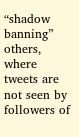“shadow banning” others, where tweets are not seen by followers of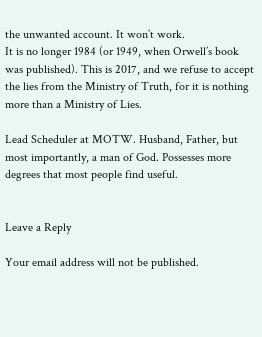the unwanted account. It won’t work.
It is no longer 1984 (or 1949, when Orwell’s book was published). This is 2017, and we refuse to accept the lies from the Ministry of Truth, for it is nothing more than a Ministry of Lies.

Lead Scheduler at MOTW. Husband, Father, but most importantly, a man of God. Possesses more degrees that most people find useful.


Leave a Reply

Your email address will not be published.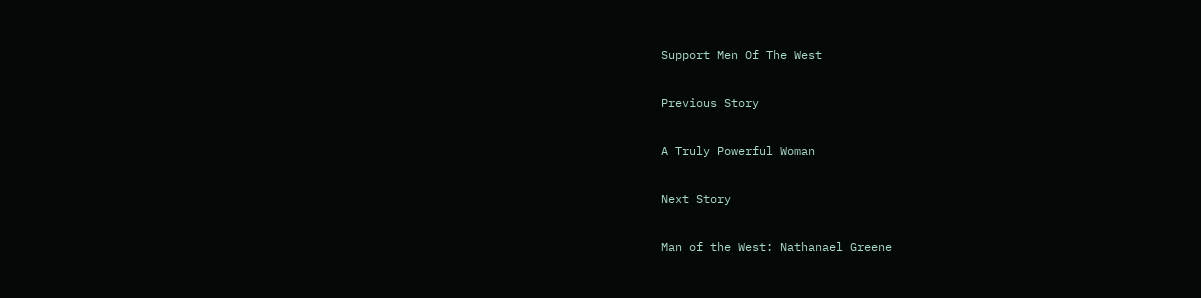Support Men Of The West

Previous Story

A Truly Powerful Woman

Next Story

Man of the West: Nathanael Greene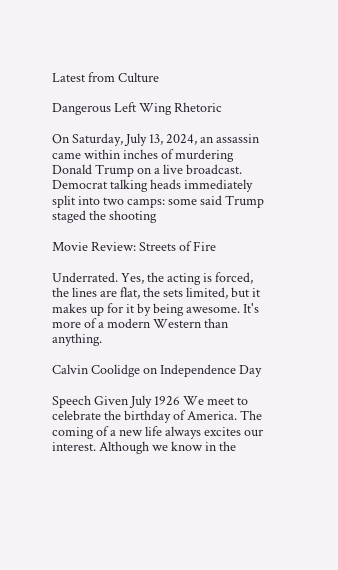Latest from Culture

Dangerous Left Wing Rhetoric

On Saturday, July 13, 2024, an assassin came within inches of murdering Donald Trump on a live broadcast. Democrat talking heads immediately split into two camps: some said Trump staged the shooting

Movie Review: Streets of Fire

Underrated. Yes, the acting is forced, the lines are flat, the sets limited, but it makes up for it by being awesome. It's more of a modern Western than anything.

Calvin Coolidge on Independence Day

Speech Given July 1926 We meet to celebrate the birthday of America. The coming of a new life always excites our interest. Although we know in the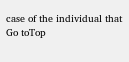case of the individual that
Go toTop